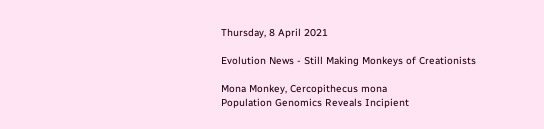Thursday, 8 April 2021

Evolution News - Still Making Monkeys of Creationists

Mona Monkey, Cercopithecus mona
Population Genomics Reveals Incipient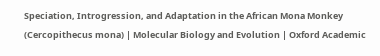Speciation, Introgression, and Adaptation in the African Mona Monkey (Cercopithecus mona) | Molecular Biology and Evolution | Oxford Academic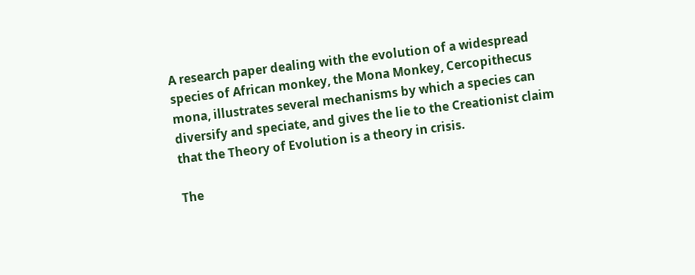A research paper dealing with the evolution of a widespread species of African monkey, the Mona Monkey, Cercopithecus mona, illustrates several mechanisms by which a species can diversify and speciate, and gives the lie to the Creationist claim that the Theory of Evolution is a theory in crisis.

The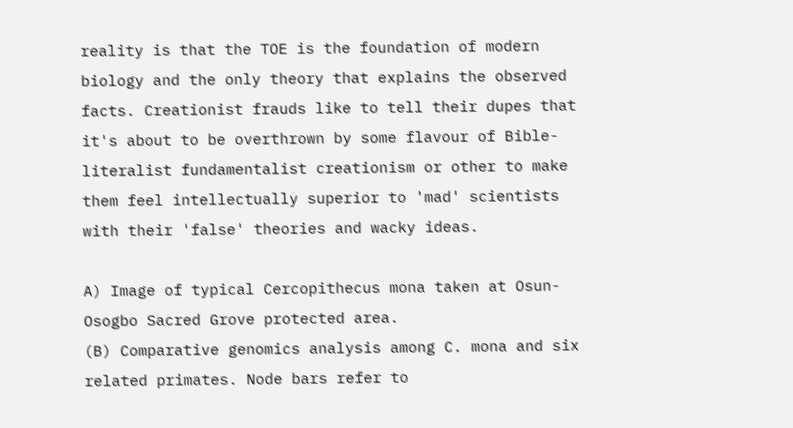reality is that the TOE is the foundation of modern biology and the only theory that explains the observed facts. Creationist frauds like to tell their dupes that it's about to be overthrown by some flavour of Bible-literalist fundamentalist creationism or other to make them feel intellectually superior to 'mad' scientists with their 'false' theories and wacky ideas.

A) Image of typical Cercopithecus mona taken at Osun-Osogbo Sacred Grove protected area.
(B) Comparative genomics analysis among C. mona and six related primates. Node bars refer to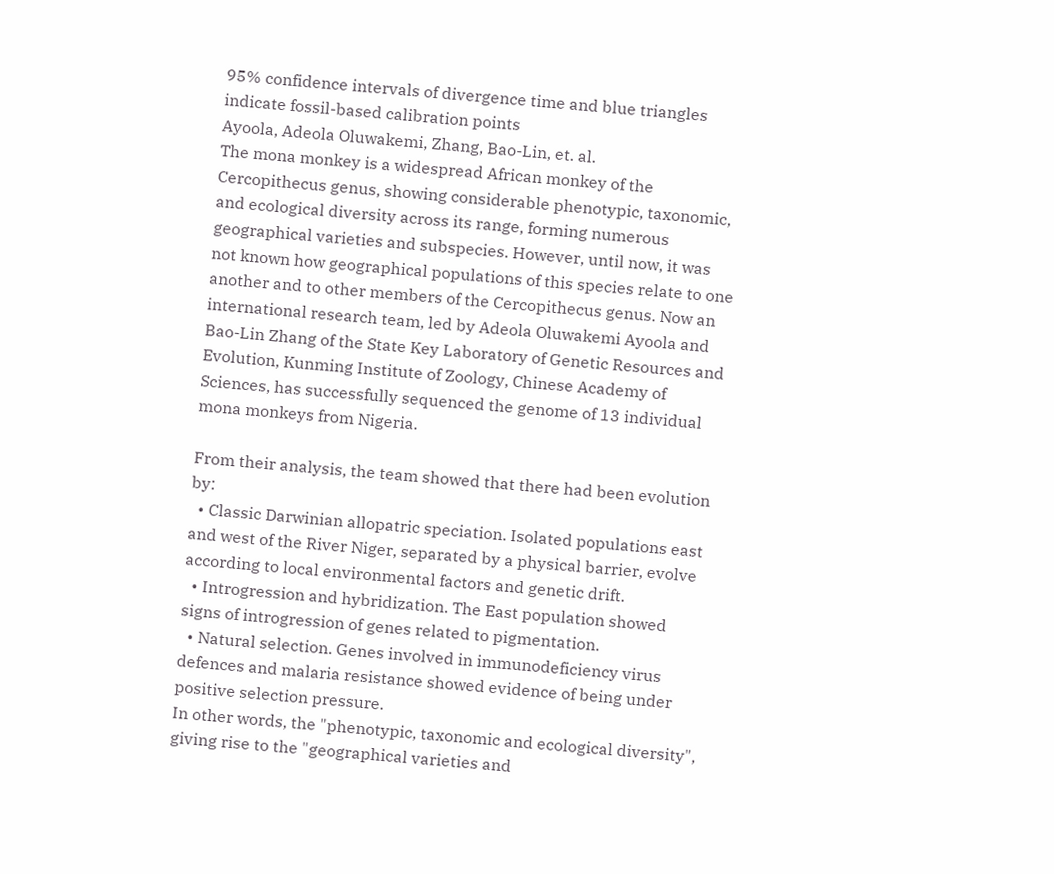95% confidence intervals of divergence time and blue triangles indicate fossil-based calibration points
Ayoola, Adeola Oluwakemi, Zhang, Bao-Lin, et. al.
The mona monkey is a widespread African monkey of the Cercopithecus genus, showing considerable phenotypic, taxonomic, and ecological diversity across its range, forming numerous geographical varieties and subspecies. However, until now, it was not known how geographical populations of this species relate to one another and to other members of the Cercopithecus genus. Now an international research team, led by Adeola Oluwakemi Ayoola and Bao-Lin Zhang of the State Key Laboratory of Genetic Resources and Evolution, Kunming Institute of Zoology, Chinese Academy of Sciences, has successfully sequenced the genome of 13 individual mona monkeys from Nigeria.

From their analysis, the team showed that there had been evolution by:
  • Classic Darwinian allopatric speciation. Isolated populations east and west of the River Niger, separated by a physical barrier, evolve according to local environmental factors and genetic drift.
  • Introgression and hybridization. The East population showed signs of introgression of genes related to pigmentation.
  • Natural selection. Genes involved in immunodeficiency virus defences and malaria resistance showed evidence of being under positive selection pressure.
In other words, the "phenotypic, taxonomic and ecological diversity", giving rise to the "geographical varieties and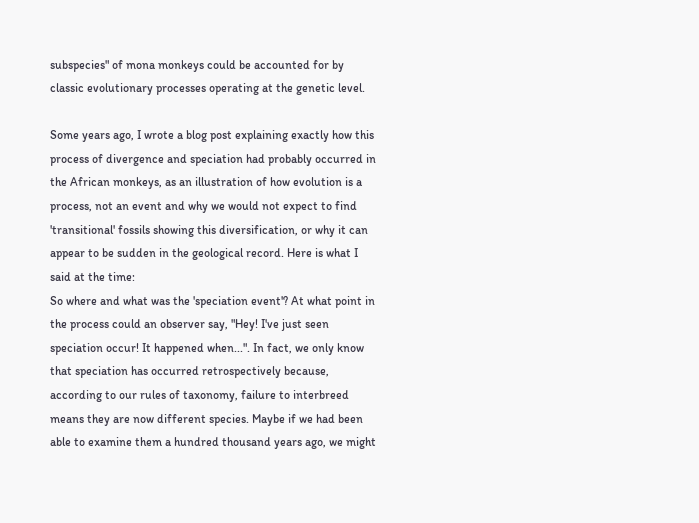subspecies" of mona monkeys could be accounted for by classic evolutionary processes operating at the genetic level.

Some years ago, I wrote a blog post explaining exactly how this process of divergence and speciation had probably occurred in the African monkeys, as an illustration of how evolution is a process, not an event and why we would not expect to find 'transitional' fossils showing this diversification, or why it can appear to be sudden in the geological record. Here is what I said at the time:
So where and what was the 'speciation event'? At what point in the process could an observer say, "Hey! I've just seen speciation occur! It happened when...". In fact, we only know that speciation has occurred retrospectively because, according to our rules of taxonomy, failure to interbreed means they are now different species. Maybe if we had been able to examine them a hundred thousand years ago, we might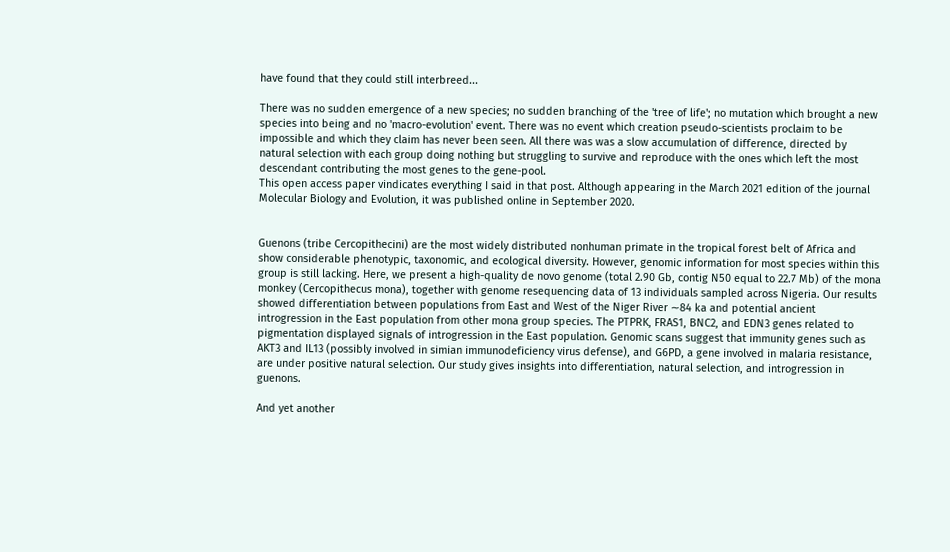have found that they could still interbreed...

There was no sudden emergence of a new species; no sudden branching of the 'tree of life'; no mutation which brought a new species into being and no 'macro-evolution' event. There was no event which creation pseudo-scientists proclaim to be impossible and which they claim has never been seen. All there was was a slow accumulation of difference, directed by natural selection with each group doing nothing but struggling to survive and reproduce with the ones which left the most descendant contributing the most genes to the gene-pool.
This open access paper vindicates everything I said in that post. Although appearing in the March 2021 edition of the journal Molecular Biology and Evolution, it was published online in September 2020.


Guenons (tribe Cercopithecini) are the most widely distributed nonhuman primate in the tropical forest belt of Africa and show considerable phenotypic, taxonomic, and ecological diversity. However, genomic information for most species within this group is still lacking. Here, we present a high-quality de novo genome (total 2.90 Gb, contig N50 equal to 22.7 Mb) of the mona monkey (Cercopithecus mona), together with genome resequencing data of 13 individuals sampled across Nigeria. Our results showed differentiation between populations from East and West of the Niger River ∼84 ka and potential ancient introgression in the East population from other mona group species. The PTPRK, FRAS1, BNC2, and EDN3 genes related to pigmentation displayed signals of introgression in the East population. Genomic scans suggest that immunity genes such as AKT3 and IL13 (possibly involved in simian immunodeficiency virus defense), and G6PD, a gene involved in malaria resistance, are under positive natural selection. Our study gives insights into differentiation, natural selection, and introgression in guenons.

And yet another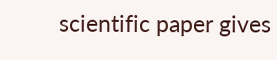scientific paper gives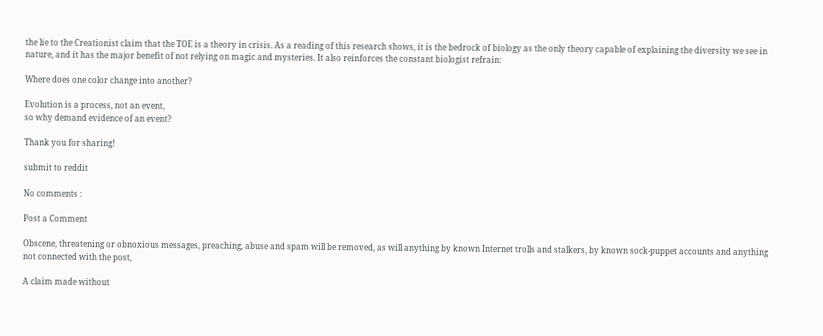the lie to the Creationist claim that the TOE is a theory in crisis. As a reading of this research shows, it is the bedrock of biology as the only theory capable of explaining the diversity we see in nature, and it has the major benefit of not relying on magic and mysteries. It also reinforces the constant biologist refrain:

Where does one color change into another?

Evolution is a process, not an event,
so why demand evidence of an event?

Thank you for sharing!

submit to reddit

No comments :

Post a Comment

Obscene, threatening or obnoxious messages, preaching, abuse and spam will be removed, as will anything by known Internet trolls and stalkers, by known sock-puppet accounts and anything not connected with the post,

A claim made without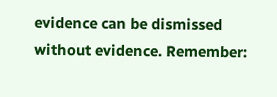evidence can be dismissed without evidence. Remember: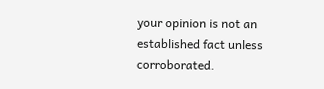your opinion is not an established fact unless corroborated.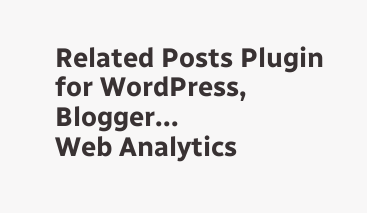Related Posts Plugin for WordPress, Blogger...
Web Analytics